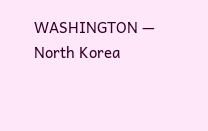WASHINGTON — North Korea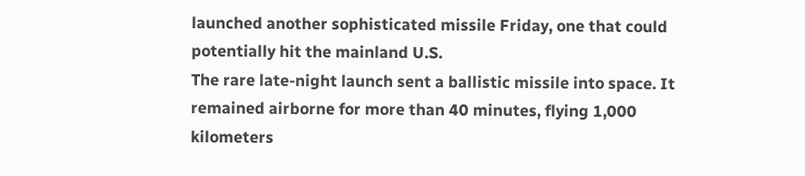launched another sophisticated missile Friday, one that could potentially hit the mainland U.S.
The rare late-night launch sent a ballistic missile into space. It remained airborne for more than 40 minutes, flying 1,000 kilometers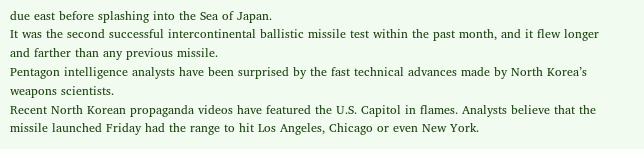due east before splashing into the Sea of Japan.
It was the second successful intercontinental ballistic missile test within the past month, and it flew longer and farther than any previous missile.
Pentagon intelligence analysts have been surprised by the fast technical advances made by North Korea’s weapons scientists.
Recent North Korean propaganda videos have featured the U.S. Capitol in flames. Analysts believe that the missile launched Friday had the range to hit Los Angeles, Chicago or even New York.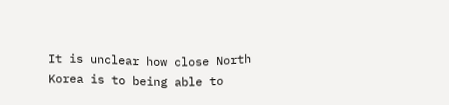It is unclear how close North Korea is to being able to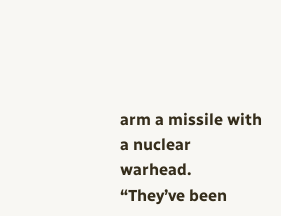arm a missile with a nuclear warhead.
“They’ve been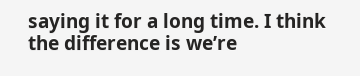saying it for a long time. I think the difference is we’re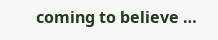coming to believe …